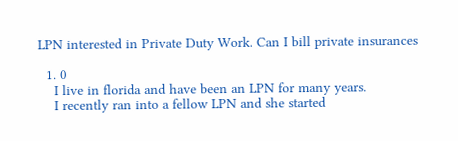LPN interested in Private Duty Work. Can I bill private insurances

  1. 0
    I live in florida and have been an LPN for many years.
    I recently ran into a fellow LPN and she started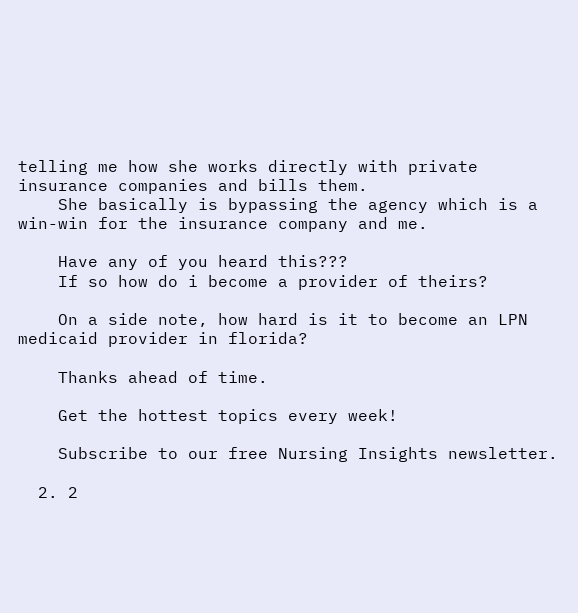telling me how she works directly with private insurance companies and bills them.
    She basically is bypassing the agency which is a win-win for the insurance company and me.

    Have any of you heard this???
    If so how do i become a provider of theirs?

    On a side note, how hard is it to become an LPN medicaid provider in florida?

    Thanks ahead of time.

    Get the hottest topics every week!

    Subscribe to our free Nursing Insights newsletter.

  2. 2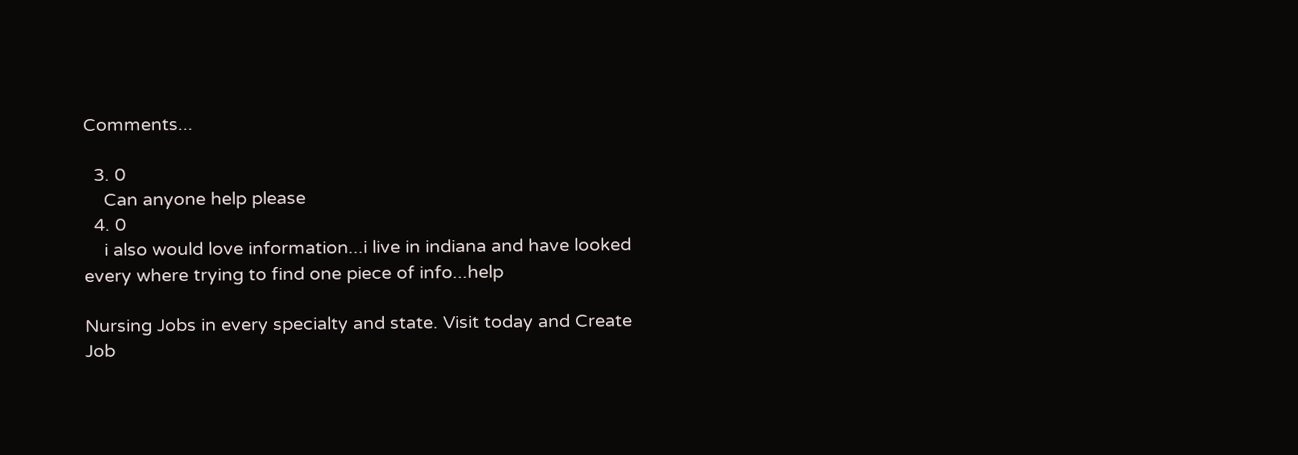Comments...

  3. 0
    Can anyone help please
  4. 0
    i also would love information...i live in indiana and have looked every where trying to find one piece of info...help

Nursing Jobs in every specialty and state. Visit today and Create Job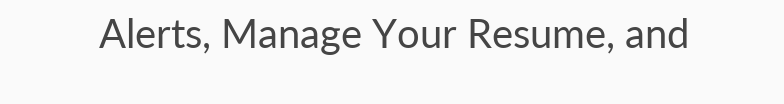Alerts, Manage Your Resume, and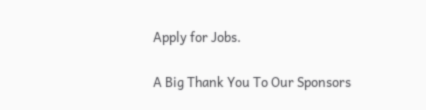Apply for Jobs.

A Big Thank You To Our Sponsors